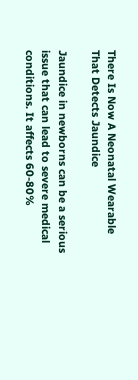There Is Now A Neonatal Wearable That Detects Jaundice

Jaundice in newborns can be a serious issue that can lead to severe medical conditions. It affects 60-80%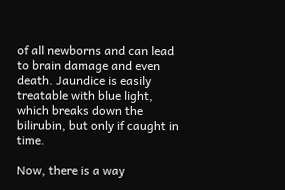of all newborns and can lead to brain damage and even death. Jaundice is easily treatable with blue light, which breaks down the bilirubin, but only if caught in time.

Now, there is a way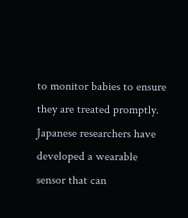to monitor babies to ensure they are treated promptly. Japanese researchers have developed a wearable sensor that can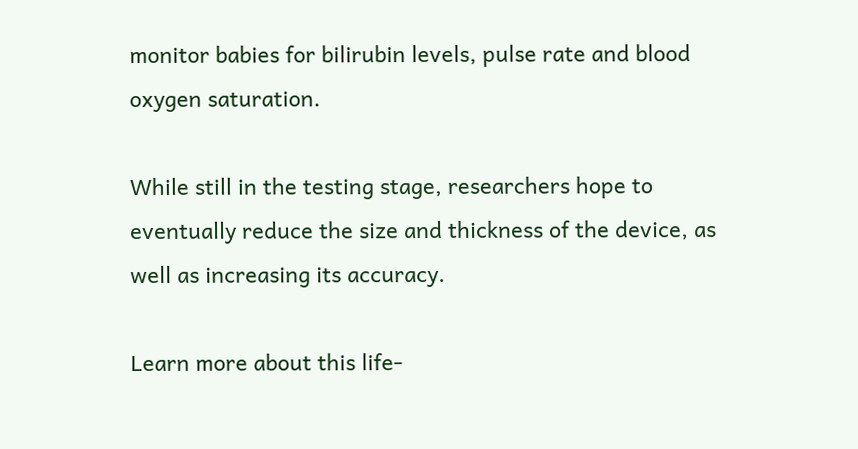monitor babies for bilirubin levels, pulse rate and blood oxygen saturation.

While still in the testing stage, researchers hope to eventually reduce the size and thickness of the device, as well as increasing its accuracy.

Learn more about this life-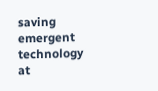saving emergent technology at